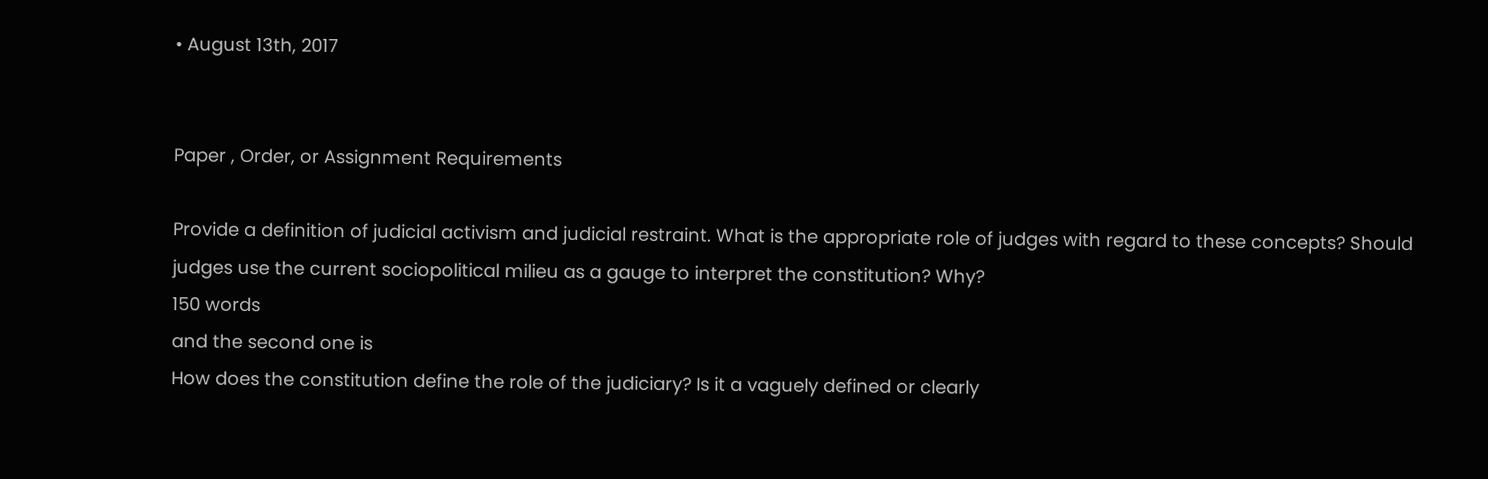• August 13th, 2017


Paper , Order, or Assignment Requirements

Provide a definition of judicial activism and judicial restraint. What is the appropriate role of judges with regard to these concepts? Should judges use the current sociopolitical milieu as a gauge to interpret the constitution? Why?
150 words
and the second one is
How does the constitution define the role of the judiciary? Is it a vaguely defined or clearly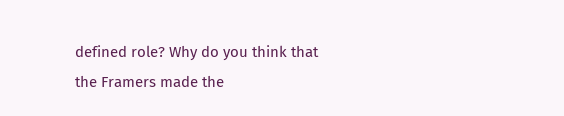defined role? Why do you think that the Framers made the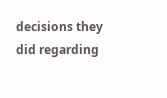decisions they did regarding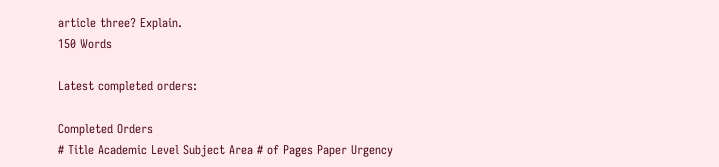article three? Explain.
150 Words

Latest completed orders:

Completed Orders
# Title Academic Level Subject Area # of Pages Paper Urgency